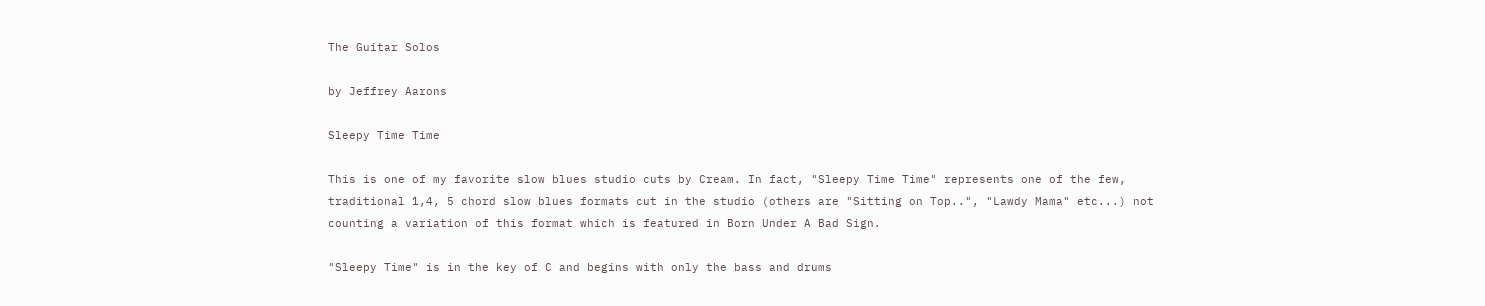The Guitar Solos

by Jeffrey Aarons

Sleepy Time Time

This is one of my favorite slow blues studio cuts by Cream. In fact, "Sleepy Time Time" represents one of the few, traditional 1,4, 5 chord slow blues formats cut in the studio (others are "Sitting on Top..", "Lawdy Mama" etc...) not counting a variation of this format which is featured in Born Under A Bad Sign.

"Sleepy Time" is in the key of C and begins with only the bass and drums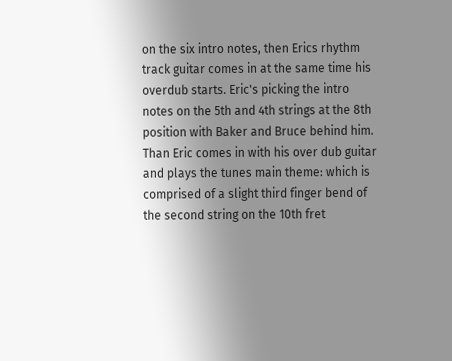on the six intro notes, then Erics rhythm track guitar comes in at the same time his overdub starts. Eric's picking the intro notes on the 5th and 4th strings at the 8th position with Baker and Bruce behind him. Than Eric comes in with his over dub guitar and plays the tunes main theme: which is comprised of a slight third finger bend of the second string on the 10th fret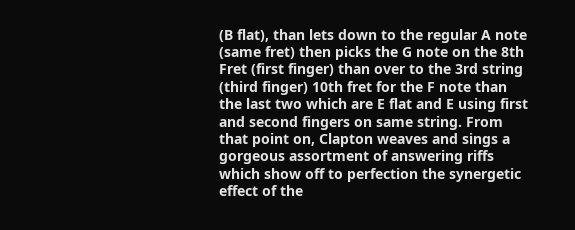(B flat), than lets down to the regular A note (same fret) then picks the G note on the 8th Fret (first finger) than over to the 3rd string (third finger) 10th fret for the F note than the last two which are E flat and E using first and second fingers on same string. From that point on, Clapton weaves and sings a gorgeous assortment of answering riffs which show off to perfection the synergetic effect of the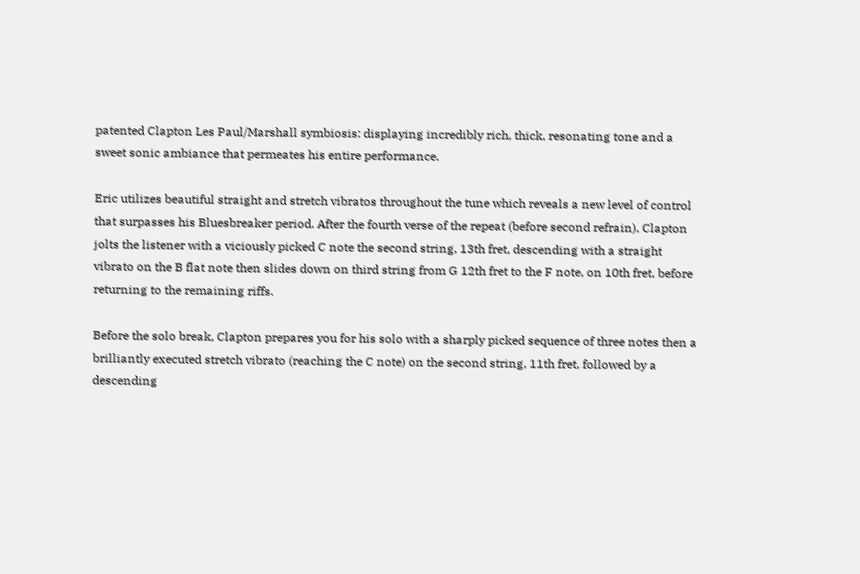patented Clapton Les Paul/Marshall symbiosis: displaying incredibly rich, thick, resonating tone and a sweet sonic ambiance that permeates his entire performance.

Eric utilizes beautiful straight and stretch vibratos throughout the tune which reveals a new level of control that surpasses his Bluesbreaker period. After the fourth verse of the repeat (before second refrain), Clapton jolts the listener with a viciously picked C note the second string, 13th fret, descending with a straight vibrato on the B flat note then slides down on third string from G 12th fret to the F note, on 10th fret, before returning to the remaining riffs.

Before the solo break, Clapton prepares you for his solo with a sharply picked sequence of three notes then a brilliantly executed stretch vibrato (reaching the C note) on the second string, 11th fret, followed by a descending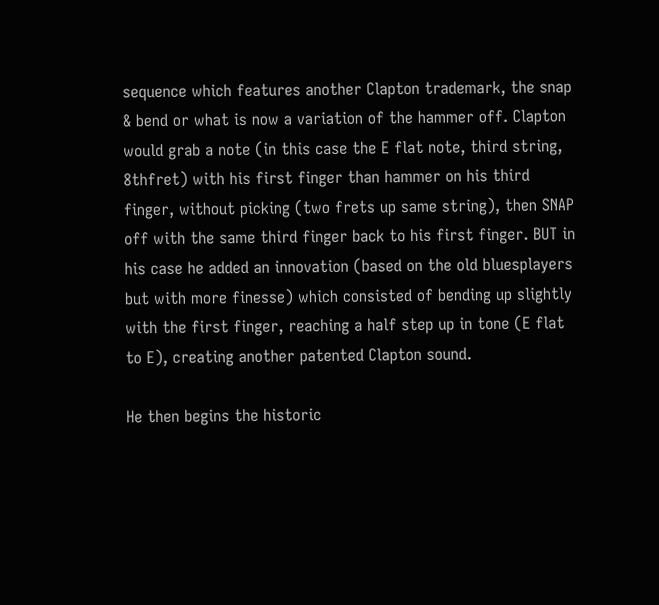sequence which features another Clapton trademark, the snap & bend or what is now a variation of the hammer off. Clapton would grab a note (in this case the E flat note, third string, 8thfret) with his first finger than hammer on his third finger, without picking (two frets up same string), then SNAP off with the same third finger back to his first finger. BUT in his case he added an innovation (based on the old bluesplayers but with more finesse) which consisted of bending up slightly with the first finger, reaching a half step up in tone (E flat to E), creating another patented Clapton sound.

He then begins the historic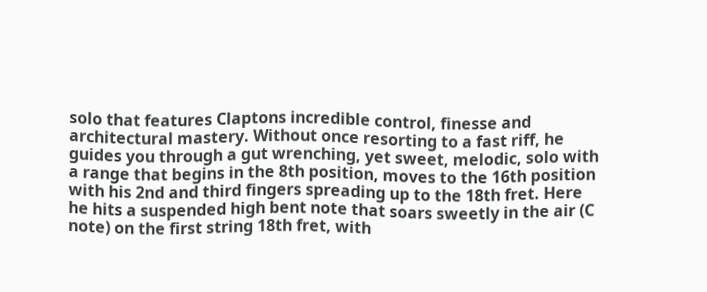solo that features Claptons incredible control, finesse and architectural mastery. Without once resorting to a fast riff, he guides you through a gut wrenching, yet sweet, melodic, solo with a range that begins in the 8th position, moves to the 16th position with his 2nd and third fingers spreading up to the 18th fret. Here he hits a suspended high bent note that soars sweetly in the air (C note) on the first string 18th fret, with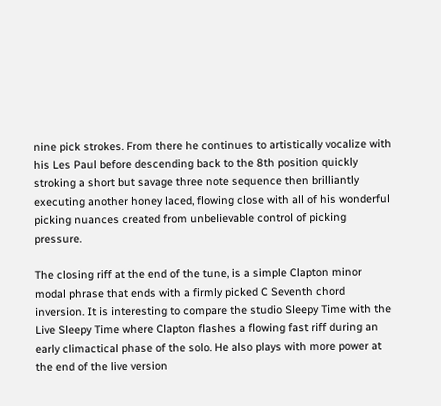nine pick strokes. From there he continues to artistically vocalize with his Les Paul before descending back to the 8th position quickly stroking a short but savage three note sequence then brilliantly executing another honey laced, flowing close with all of his wonderful picking nuances created from unbelievable control of picking pressure.

The closing riff at the end of the tune, is a simple Clapton minor modal phrase that ends with a firmly picked C Seventh chord inversion. It is interesting to compare the studio Sleepy Time with the Live Sleepy Time where Clapton flashes a flowing fast riff during an early climactical phase of the solo. He also plays with more power at the end of the live version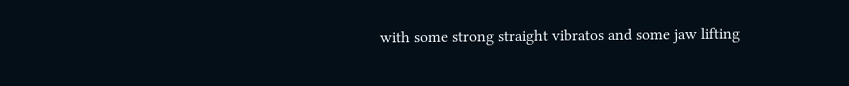with some strong straight vibratos and some jaw lifting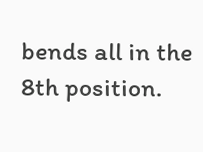bends all in the 8th position.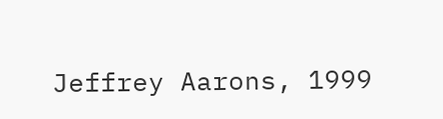Jeffrey Aarons, 1999